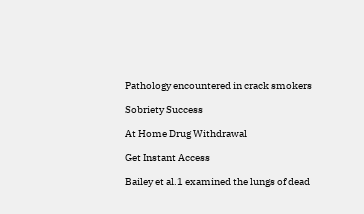Pathology encountered in crack smokers

Sobriety Success

At Home Drug Withdrawal

Get Instant Access

Bailey et al.1 examined the lungs of dead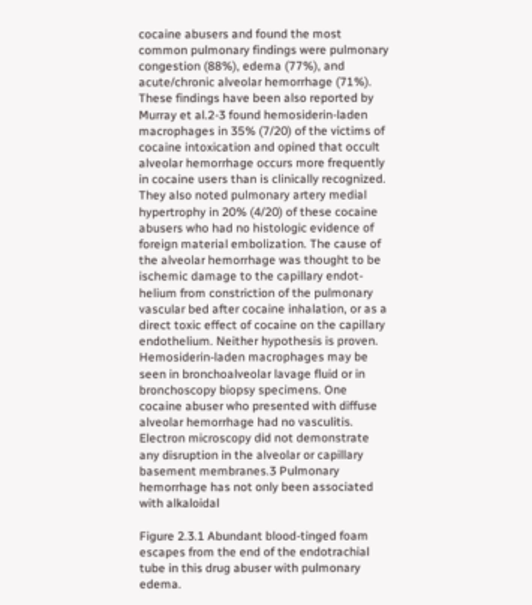cocaine abusers and found the most common pulmonary findings were pulmonary congestion (88%), edema (77%), and acute/chronic alveolar hemorrhage (71%). These findings have been also reported by Murray et al.2-3 found hemosiderin-laden macrophages in 35% (7/20) of the victims of cocaine intoxication and opined that occult alveolar hemorrhage occurs more frequently in cocaine users than is clinically recognized. They also noted pulmonary artery medial hypertrophy in 20% (4/20) of these cocaine abusers who had no histologic evidence of foreign material embolization. The cause of the alveolar hemorrhage was thought to be ischemic damage to the capillary endot-helium from constriction of the pulmonary vascular bed after cocaine inhalation, or as a direct toxic effect of cocaine on the capillary endothelium. Neither hypothesis is proven. Hemosiderin-laden macrophages may be seen in bronchoalveolar lavage fluid or in bronchoscopy biopsy specimens. One cocaine abuser who presented with diffuse alveolar hemorrhage had no vasculitis. Electron microscopy did not demonstrate any disruption in the alveolar or capillary basement membranes.3 Pulmonary hemorrhage has not only been associated with alkaloidal

Figure 2.3.1 Abundant blood-tinged foam escapes from the end of the endotrachial tube in this drug abuser with pulmonary edema.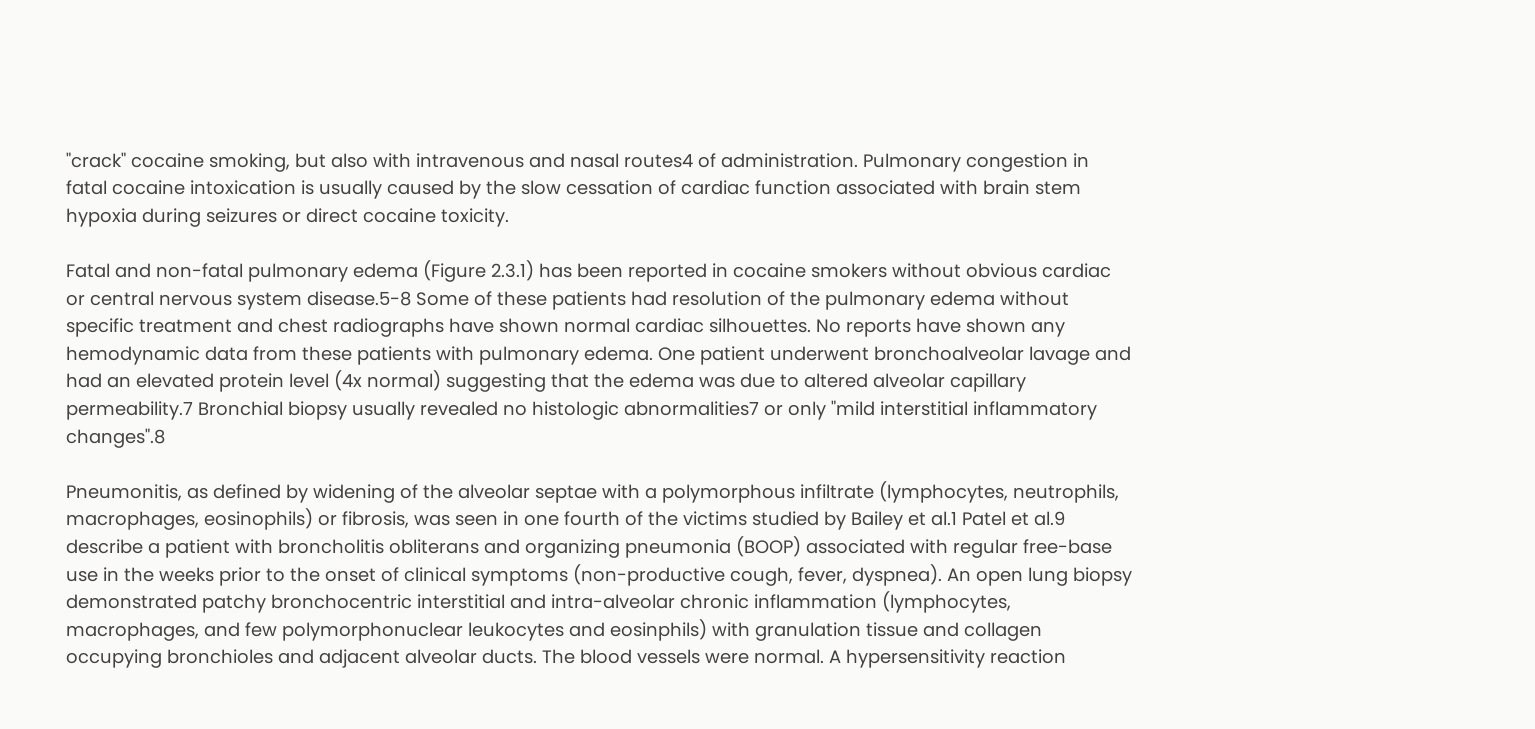"crack" cocaine smoking, but also with intravenous and nasal routes4 of administration. Pulmonary congestion in fatal cocaine intoxication is usually caused by the slow cessation of cardiac function associated with brain stem hypoxia during seizures or direct cocaine toxicity.

Fatal and non-fatal pulmonary edema (Figure 2.3.1) has been reported in cocaine smokers without obvious cardiac or central nervous system disease.5-8 Some of these patients had resolution of the pulmonary edema without specific treatment and chest radiographs have shown normal cardiac silhouettes. No reports have shown any hemodynamic data from these patients with pulmonary edema. One patient underwent bronchoalveolar lavage and had an elevated protein level (4x normal) suggesting that the edema was due to altered alveolar capillary permeability.7 Bronchial biopsy usually revealed no histologic abnormalities7 or only "mild interstitial inflammatory changes".8

Pneumonitis, as defined by widening of the alveolar septae with a polymorphous infiltrate (lymphocytes, neutrophils, macrophages, eosinophils) or fibrosis, was seen in one fourth of the victims studied by Bailey et al.1 Patel et al.9 describe a patient with broncholitis obliterans and organizing pneumonia (BOOP) associated with regular free-base use in the weeks prior to the onset of clinical symptoms (non-productive cough, fever, dyspnea). An open lung biopsy demonstrated patchy bronchocentric interstitial and intra-alveolar chronic inflammation (lymphocytes, macrophages, and few polymorphonuclear leukocytes and eosinphils) with granulation tissue and collagen occupying bronchioles and adjacent alveolar ducts. The blood vessels were normal. A hypersensitivity reaction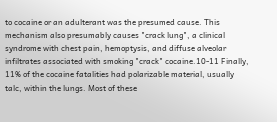to cocaine or an adulterant was the presumed cause. This mechanism also presumably causes "crack lung", a clinical syndrome with chest pain, hemoptysis, and diffuse alveolar infiltrates associated with smoking "crack" cocaine.10-11 Finally, 11% of the cocaine fatalities had polarizable material, usually talc, within the lungs. Most of these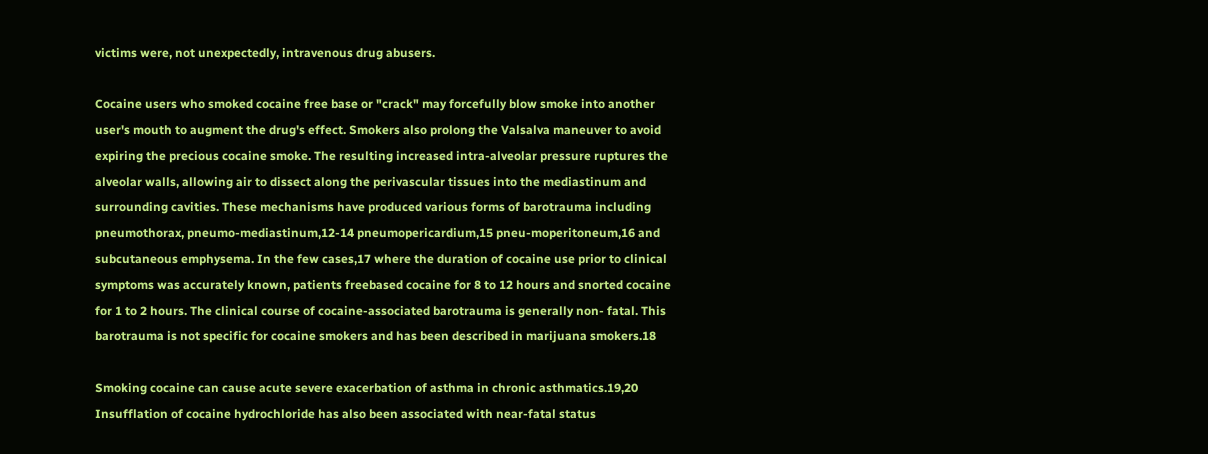victims were, not unexpectedly, intravenous drug abusers.

Cocaine users who smoked cocaine free base or "crack" may forcefully blow smoke into another user's mouth to augment the drug's effect. Smokers also prolong the Valsalva maneuver to avoid expiring the precious cocaine smoke. The resulting increased intra-alveolar pressure ruptures the alveolar walls, allowing air to dissect along the perivascular tissues into the mediastinum and surrounding cavities. These mechanisms have produced various forms of barotrauma including pneumothorax, pneumo-mediastinum,12-14 pneumopericardium,15 pneu-moperitoneum,16 and subcutaneous emphysema. In the few cases,17 where the duration of cocaine use prior to clinical symptoms was accurately known, patients freebased cocaine for 8 to 12 hours and snorted cocaine for 1 to 2 hours. The clinical course of cocaine-associated barotrauma is generally non- fatal. This barotrauma is not specific for cocaine smokers and has been described in marijuana smokers.18

Smoking cocaine can cause acute severe exacerbation of asthma in chronic asthmatics.19,20 Insufflation of cocaine hydrochloride has also been associated with near-fatal status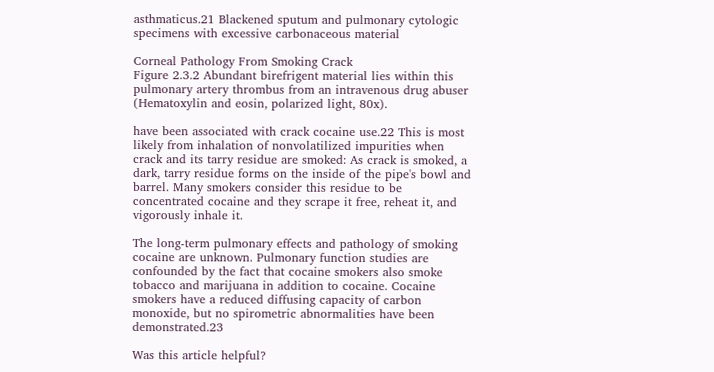asthmaticus.21 Blackened sputum and pulmonary cytologic specimens with excessive carbonaceous material

Corneal Pathology From Smoking Crack
Figure 2.3.2 Abundant birefrigent material lies within this pulmonary artery thrombus from an intravenous drug abuser (Hematoxylin and eosin, polarized light, 80x).

have been associated with crack cocaine use.22 This is most likely from inhalation of nonvolatilized impurities when crack and its tarry residue are smoked: As crack is smoked, a dark, tarry residue forms on the inside of the pipe's bowl and barrel. Many smokers consider this residue to be concentrated cocaine and they scrape it free, reheat it, and vigorously inhale it.

The long-term pulmonary effects and pathology of smoking cocaine are unknown. Pulmonary function studies are confounded by the fact that cocaine smokers also smoke tobacco and marijuana in addition to cocaine. Cocaine smokers have a reduced diffusing capacity of carbon monoxide, but no spirometric abnormalities have been demonstrated.23

Was this article helpful?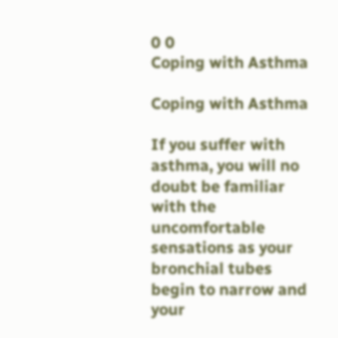0 0
Coping with Asthma

Coping with Asthma

If you suffer with asthma, you will no doubt be familiar with the uncomfortable sensations as your bronchial tubes begin to narrow and your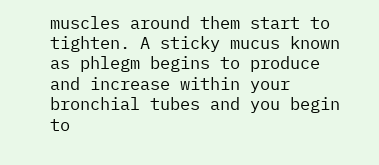muscles around them start to tighten. A sticky mucus known as phlegm begins to produce and increase within your bronchial tubes and you begin to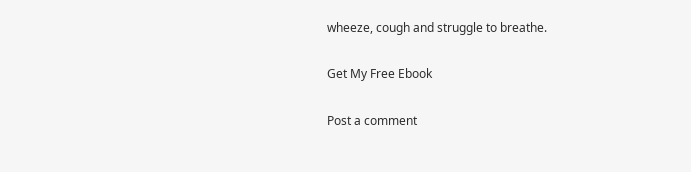wheeze, cough and struggle to breathe.

Get My Free Ebook

Post a comment